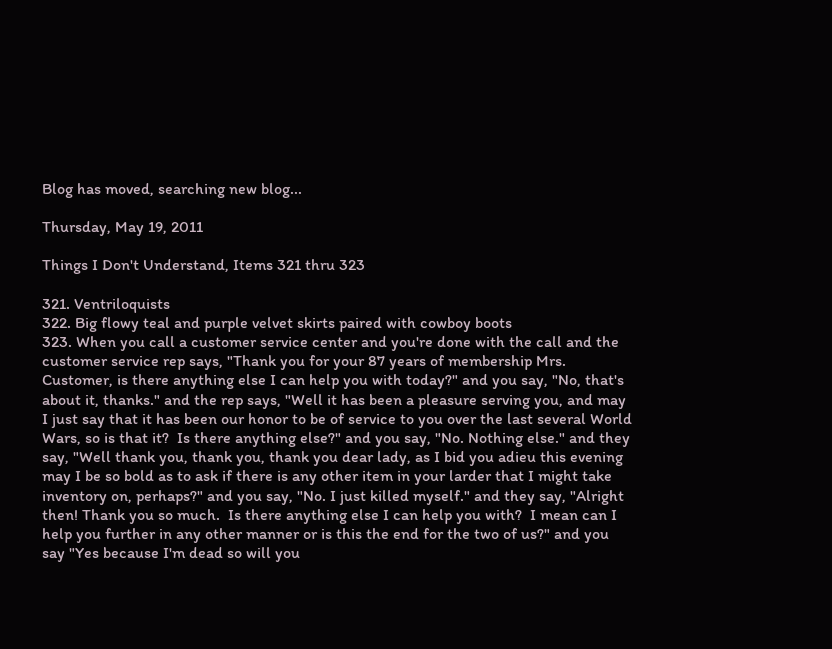Blog has moved, searching new blog...

Thursday, May 19, 2011

Things I Don't Understand, Items 321 thru 323

321. Ventriloquists
322. Big flowy teal and purple velvet skirts paired with cowboy boots
323. When you call a customer service center and you're done with the call and the customer service rep says, "Thank you for your 87 years of membership Mrs. Customer, is there anything else I can help you with today?" and you say, "No, that's about it, thanks." and the rep says, "Well it has been a pleasure serving you, and may I just say that it has been our honor to be of service to you over the last several World Wars, so is that it?  Is there anything else?" and you say, "No. Nothing else." and they say, "Well thank you, thank you, thank you dear lady, as I bid you adieu this evening may I be so bold as to ask if there is any other item in your larder that I might take inventory on, perhaps?" and you say, "No. I just killed myself." and they say, "Alright then! Thank you so much.  Is there anything else I can help you with?  I mean can I help you further in any other manner or is this the end for the two of us?" and you say "Yes because I'm dead so will you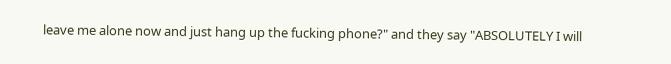leave me alone now and just hang up the fucking phone?" and they say "ABSOLUTELY I will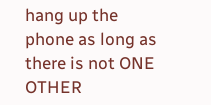hang up the phone as long as there is not ONE OTHER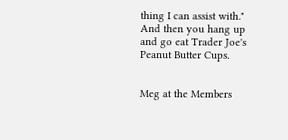thing I can assist with." And then you hang up and go eat Trader Joe's Peanut Butter Cups.


Meg at the Members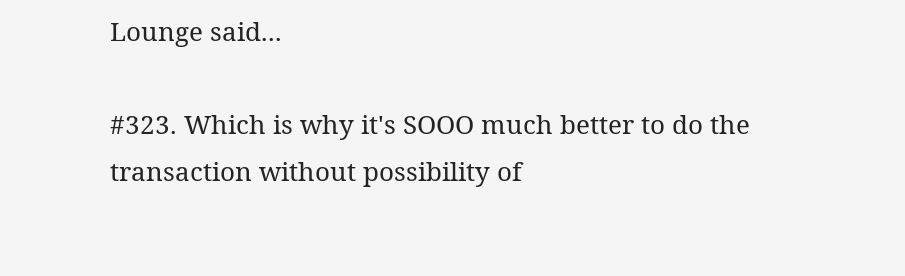Lounge said...

#323. Which is why it's SOOO much better to do the transaction without possibility of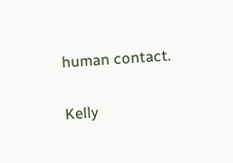human contact.

Kelly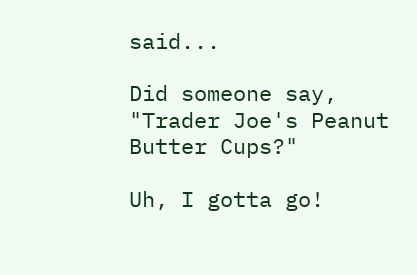said...

Did someone say, "Trader Joe's Peanut Butter Cups?"

Uh, I gotta go!